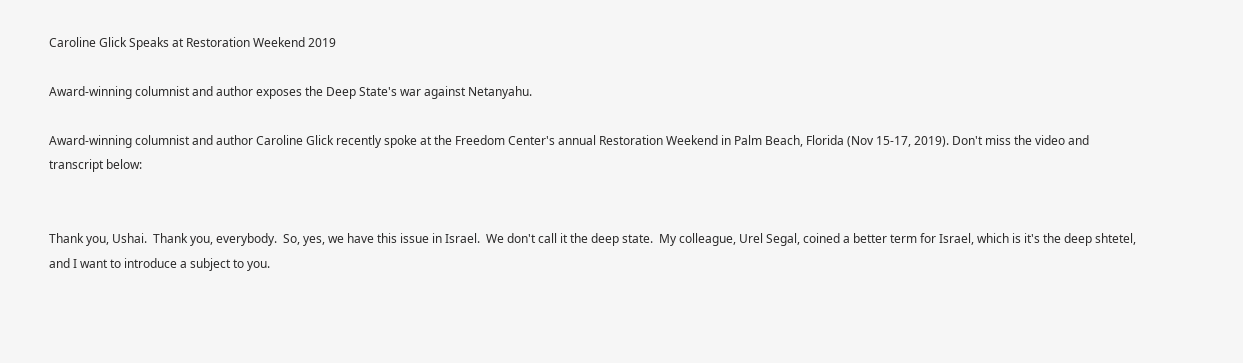Caroline Glick Speaks at Restoration Weekend 2019

Award-winning columnist and author exposes the Deep State's war against Netanyahu.

Award-winning columnist and author Caroline Glick recently spoke at the Freedom Center's annual Restoration Weekend in Palm Beach, Florida (Nov 15-17, 2019). Don't miss the video and transcript below:


Thank you, Ushai.  Thank you, everybody.  So, yes, we have this issue in Israel.  We don't call it the deep state.  My colleague, Urel Segal, coined a better term for Israel, which is it's the deep shtetel, and I want to introduce a subject to you.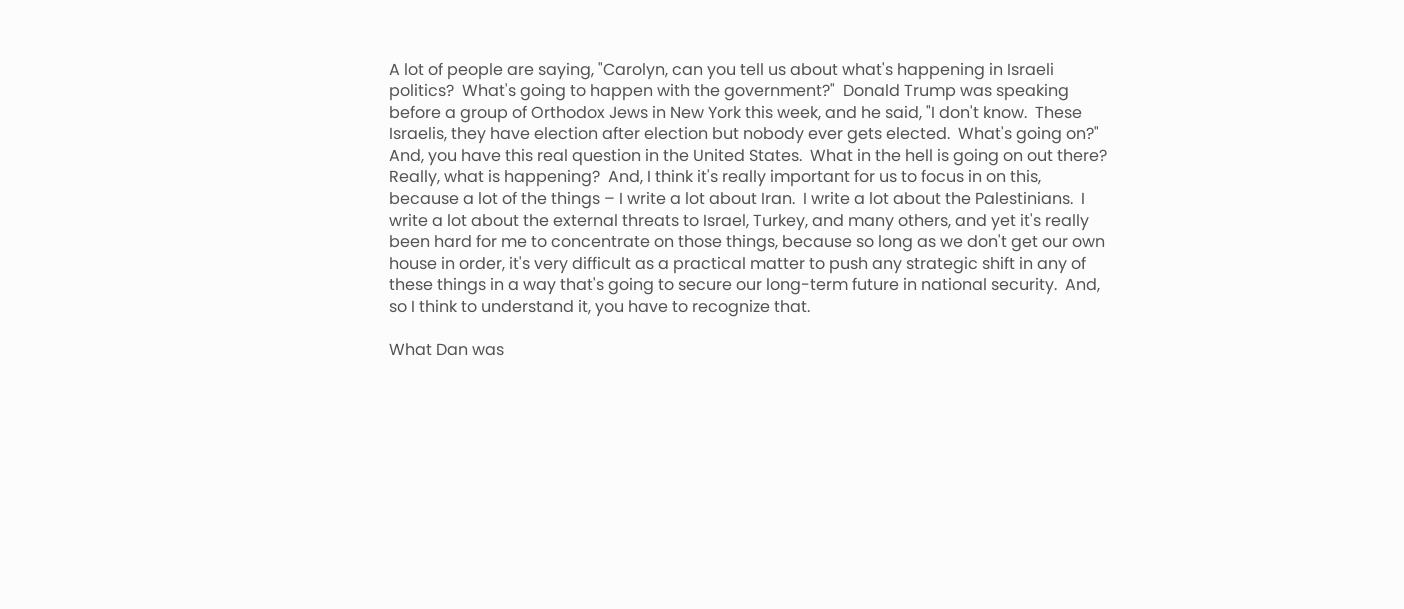A lot of people are saying, "Carolyn, can you tell us about what's happening in Israeli politics?  What's going to happen with the government?"  Donald Trump was speaking before a group of Orthodox Jews in New York this week, and he said, "I don't know.  These Israelis, they have election after election but nobody ever gets elected.  What's going on?"  And, you have this real question in the United States.  What in the hell is going on out there?  Really, what is happening?  And, I think it's really important for us to focus in on this, because a lot of the things – I write a lot about Iran.  I write a lot about the Palestinians.  I write a lot about the external threats to Israel, Turkey, and many others, and yet it's really been hard for me to concentrate on those things, because so long as we don't get our own house in order, it's very difficult as a practical matter to push any strategic shift in any of these things in a way that's going to secure our long-term future in national security.  And, so I think to understand it, you have to recognize that.

What Dan was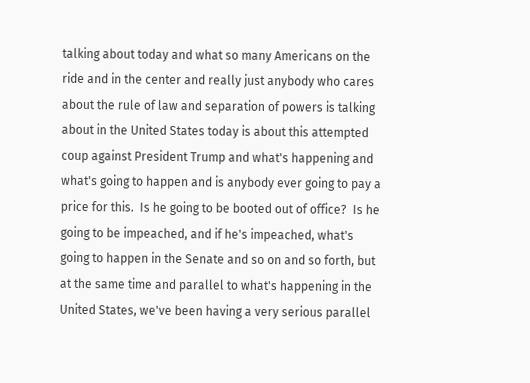talking about today and what so many Americans on the ride and in the center and really just anybody who cares about the rule of law and separation of powers is talking about in the United States today is about this attempted coup against President Trump and what's happening and what's going to happen and is anybody ever going to pay a price for this.  Is he going to be booted out of office?  Is he going to be impeached, and if he's impeached, what's going to happen in the Senate and so on and so forth, but at the same time and parallel to what's happening in the United States, we've been having a very serious parallel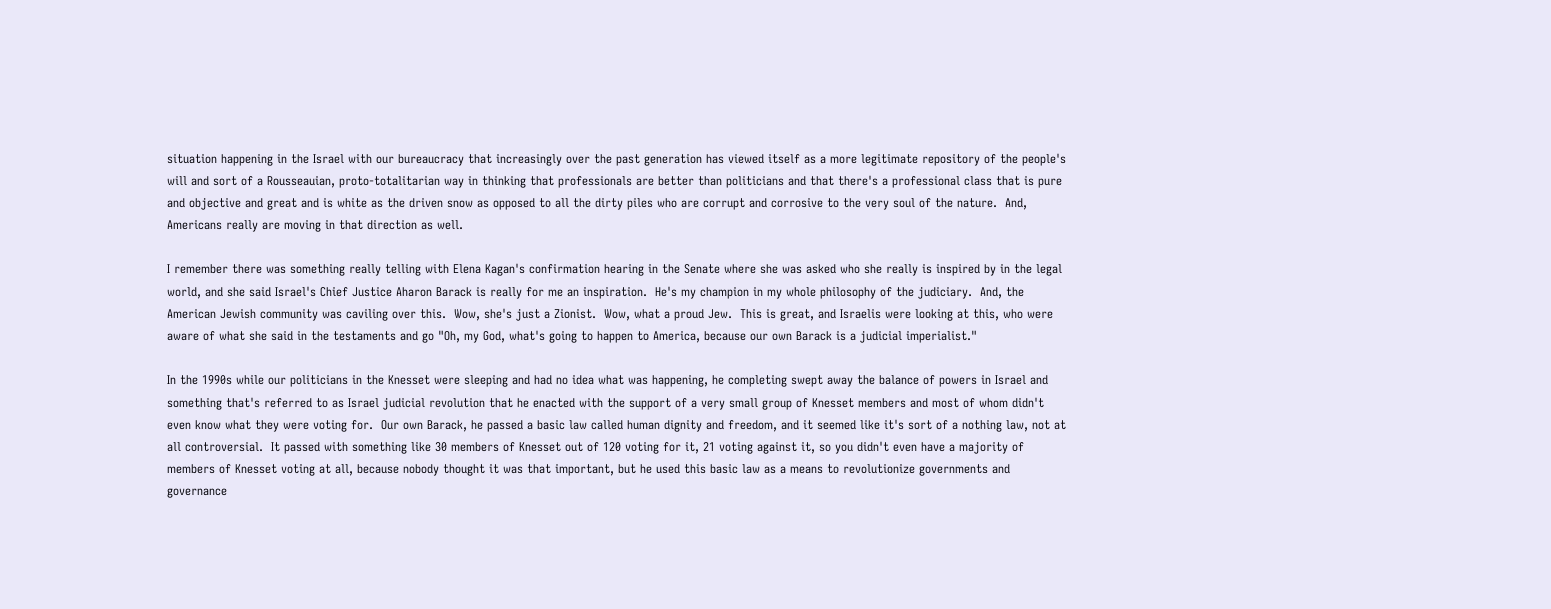situation happening in the Israel with our bureaucracy that increasingly over the past generation has viewed itself as a more legitimate repository of the people's will and sort of a Rousseauian, proto-totalitarian way in thinking that professionals are better than politicians and that there's a professional class that is pure and objective and great and is white as the driven snow as opposed to all the dirty piles who are corrupt and corrosive to the very soul of the nature.  And, Americans really are moving in that direction as well.

I remember there was something really telling with Elena Kagan's confirmation hearing in the Senate where she was asked who she really is inspired by in the legal world, and she said Israel's Chief Justice Aharon Barack is really for me an inspiration.  He's my champion in my whole philosophy of the judiciary.  And, the American Jewish community was caviling over this.  Wow, she's just a Zionist.  Wow, what a proud Jew.  This is great, and Israelis were looking at this, who were aware of what she said in the testaments and go "Oh, my God, what's going to happen to America, because our own Barack is a judicial imperialist."

In the 1990s while our politicians in the Knesset were sleeping and had no idea what was happening, he completing swept away the balance of powers in Israel and something that's referred to as Israel judicial revolution that he enacted with the support of a very small group of Knesset members and most of whom didn't even know what they were voting for.  Our own Barack, he passed a basic law called human dignity and freedom, and it seemed like it's sort of a nothing law, not at all controversial.  It passed with something like 30 members of Knesset out of 120 voting for it, 21 voting against it, so you didn't even have a majority of members of Knesset voting at all, because nobody thought it was that important, but he used this basic law as a means to revolutionize governments and governance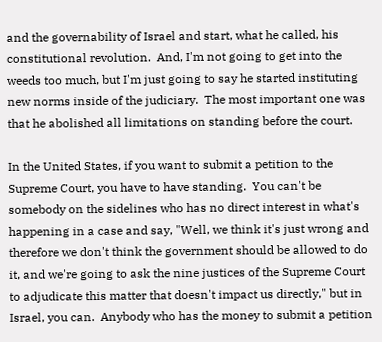and the governability of Israel and start, what he called, his constitutional revolution.  And, I'm not going to get into the weeds too much, but I'm just going to say he started instituting new norms inside of the judiciary.  The most important one was that he abolished all limitations on standing before the court.

In the United States, if you want to submit a petition to the Supreme Court, you have to have standing.  You can't be somebody on the sidelines who has no direct interest in what's happening in a case and say, "Well, we think it's just wrong and therefore we don't think the government should be allowed to do it, and we're going to ask the nine justices of the Supreme Court to adjudicate this matter that doesn't impact us directly," but in Israel, you can.  Anybody who has the money to submit a petition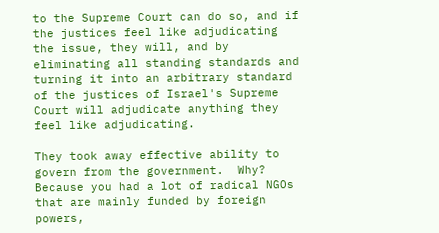to the Supreme Court can do so, and if the justices feel like adjudicating the issue, they will, and by eliminating all standing standards and turning it into an arbitrary standard of the justices of Israel's Supreme Court will adjudicate anything they feel like adjudicating.

They took away effective ability to govern from the government.  Why?  Because you had a lot of radical NGOs that are mainly funded by foreign powers,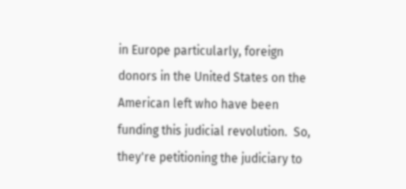in Europe particularly, foreign donors in the United States on the American left who have been funding this judicial revolution.  So, they're petitioning the judiciary to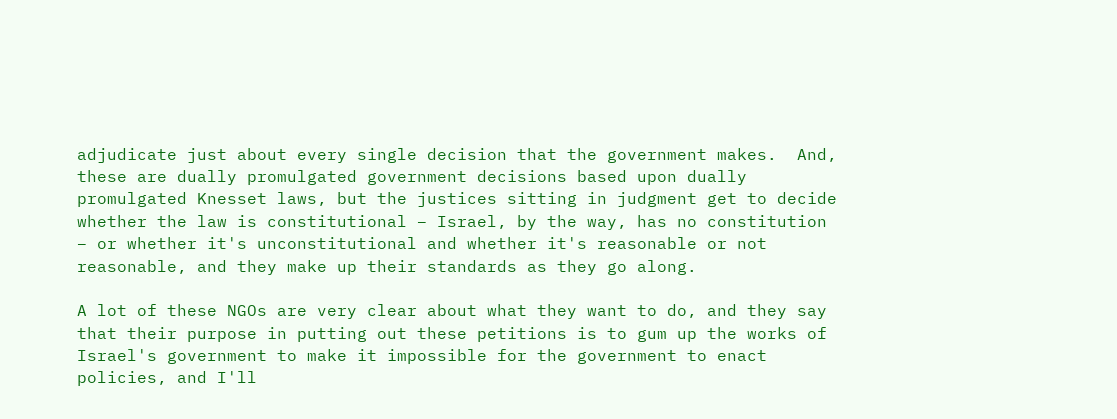adjudicate just about every single decision that the government makes.  And, these are dually promulgated government decisions based upon dually promulgated Knesset laws, but the justices sitting in judgment get to decide whether the law is constitutional – Israel, by the way, has no constitution – or whether it's unconstitutional and whether it's reasonable or not reasonable, and they make up their standards as they go along.

A lot of these NGOs are very clear about what they want to do, and they say that their purpose in putting out these petitions is to gum up the works of Israel's government to make it impossible for the government to enact policies, and I'll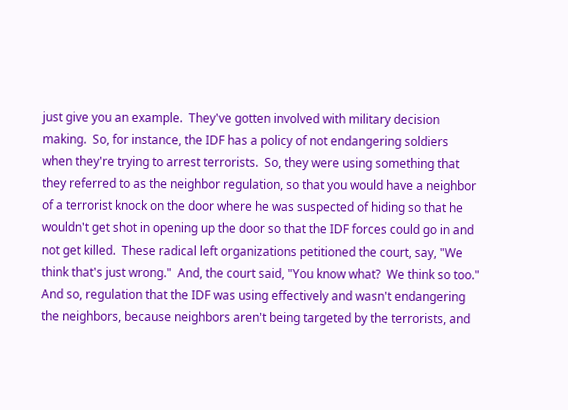just give you an example.  They've gotten involved with military decision making.  So, for instance, the IDF has a policy of not endangering soldiers when they're trying to arrest terrorists.  So, they were using something that they referred to as the neighbor regulation, so that you would have a neighbor of a terrorist knock on the door where he was suspected of hiding so that he wouldn't get shot in opening up the door so that the IDF forces could go in and not get killed.  These radical left organizations petitioned the court, say, "We think that's just wrong."  And, the court said, "You know what?  We think so too."  And so, regulation that the IDF was using effectively and wasn't endangering the neighbors, because neighbors aren't being targeted by the terrorists, and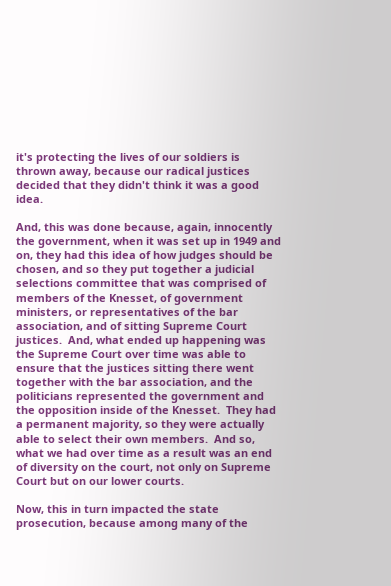it's protecting the lives of our soldiers is thrown away, because our radical justices decided that they didn't think it was a good idea.

And, this was done because, again, innocently the government, when it was set up in 1949 and on, they had this idea of how judges should be chosen, and so they put together a judicial selections committee that was comprised of members of the Knesset, of government ministers, or representatives of the bar association, and of sitting Supreme Court justices.  And, what ended up happening was the Supreme Court over time was able to ensure that the justices sitting there went together with the bar association, and the politicians represented the government and the opposition inside of the Knesset.  They had a permanent majority, so they were actually able to select their own members.  And so, what we had over time as a result was an end of diversity on the court, not only on Supreme Court but on our lower courts.

Now, this in turn impacted the state prosecution, because among many of the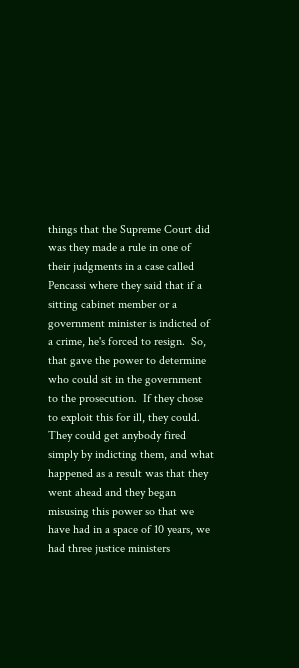things that the Supreme Court did was they made a rule in one of their judgments in a case called Pencassi where they said that if a sitting cabinet member or a government minister is indicted of a crime, he's forced to resign.  So, that gave the power to determine who could sit in the government to the prosecution.  If they chose to exploit this for ill, they could.  They could get anybody fired simply by indicting them, and what happened as a result was that they went ahead and they began misusing this power so that we have had in a space of 10 years, we had three justice ministers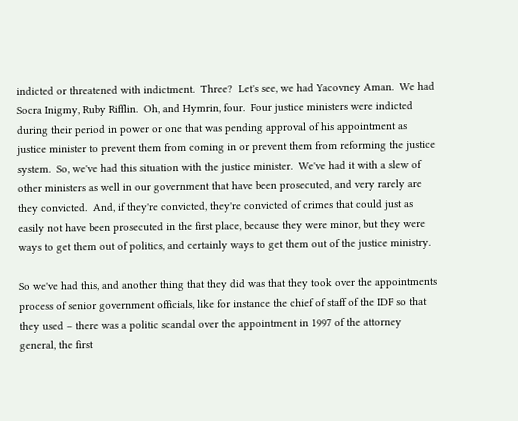indicted or threatened with indictment.  Three?  Let's see, we had Yacovney Aman.  We had Socra Inigmy, Ruby Rifflin.  Oh, and Hymrin, four.  Four justice ministers were indicted during their period in power or one that was pending approval of his appointment as justice minister to prevent them from coming in or prevent them from reforming the justice system.  So, we've had this situation with the justice minister.  We've had it with a slew of other ministers as well in our government that have been prosecuted, and very rarely are they convicted.  And, if they're convicted, they're convicted of crimes that could just as easily not have been prosecuted in the first place, because they were minor, but they were ways to get them out of politics, and certainly ways to get them out of the justice ministry.

So we've had this, and another thing that they did was that they took over the appointments process of senior government officials, like for instance the chief of staff of the IDF so that they used – there was a politic scandal over the appointment in 1997 of the attorney general, the first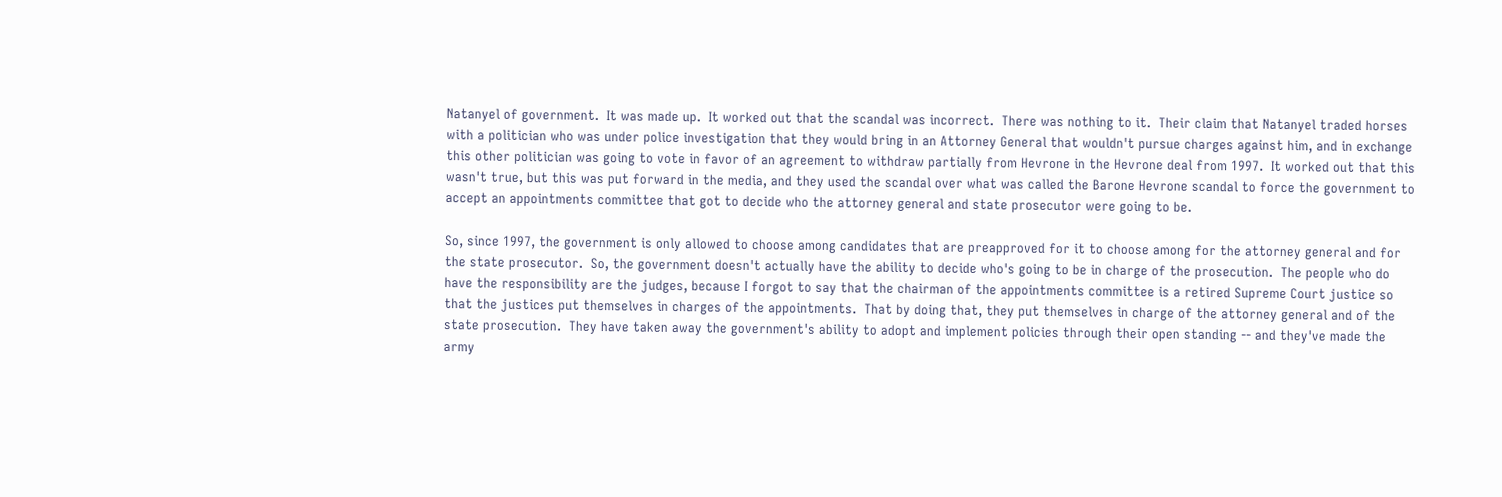Natanyel of government.  It was made up.  It worked out that the scandal was incorrect.  There was nothing to it.  Their claim that Natanyel traded horses with a politician who was under police investigation that they would bring in an Attorney General that wouldn't pursue charges against him, and in exchange this other politician was going to vote in favor of an agreement to withdraw partially from Hevrone in the Hevrone deal from 1997.  It worked out that this wasn't true, but this was put forward in the media, and they used the scandal over what was called the Barone Hevrone scandal to force the government to accept an appointments committee that got to decide who the attorney general and state prosecutor were going to be.

So, since 1997, the government is only allowed to choose among candidates that are preapproved for it to choose among for the attorney general and for the state prosecutor.  So, the government doesn't actually have the ability to decide who's going to be in charge of the prosecution.  The people who do have the responsibility are the judges, because I forgot to say that the chairman of the appointments committee is a retired Supreme Court justice so that the justices put themselves in charges of the appointments.  That by doing that, they put themselves in charge of the attorney general and of the state prosecution.  They have taken away the government's ability to adopt and implement policies through their open standing -- and they've made the army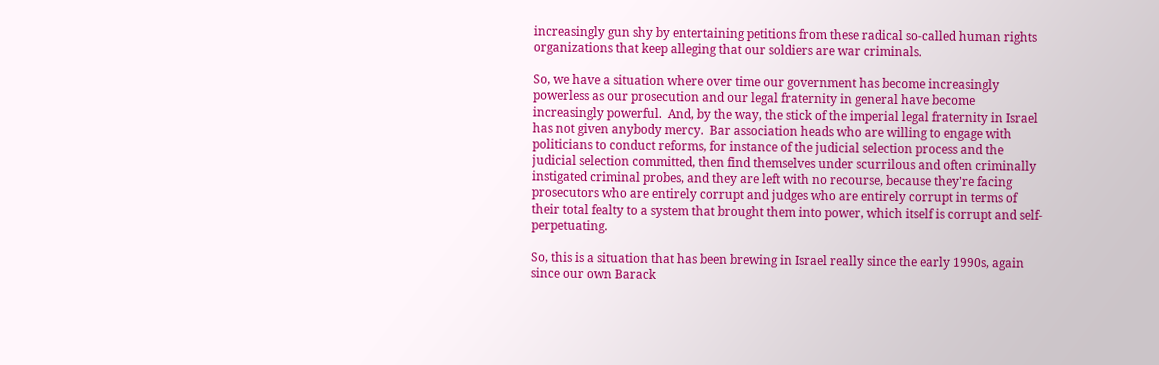increasingly gun shy by entertaining petitions from these radical so‑called human rights organizations that keep alleging that our soldiers are war criminals.

So, we have a situation where over time our government has become increasingly powerless as our prosecution and our legal fraternity in general have become increasingly powerful.  And, by the way, the stick of the imperial legal fraternity in Israel has not given anybody mercy.  Bar association heads who are willing to engage with politicians to conduct reforms, for instance of the judicial selection process and the judicial selection committed, then find themselves under scurrilous and often criminally instigated criminal probes, and they are left with no recourse, because they're facing prosecutors who are entirely corrupt and judges who are entirely corrupt in terms of their total fealty to a system that brought them into power, which itself is corrupt and self-perpetuating.

So, this is a situation that has been brewing in Israel really since the early 1990s, again since our own Barack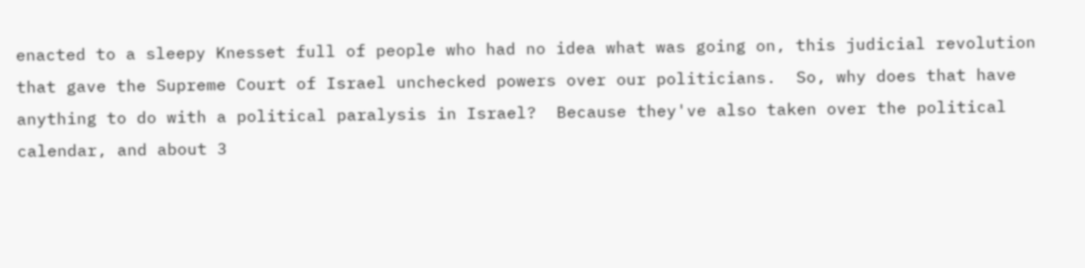enacted to a sleepy Knesset full of people who had no idea what was going on, this judicial revolution that gave the Supreme Court of Israel unchecked powers over our politicians.  So, why does that have anything to do with a political paralysis in Israel?  Because they've also taken over the political calendar, and about 3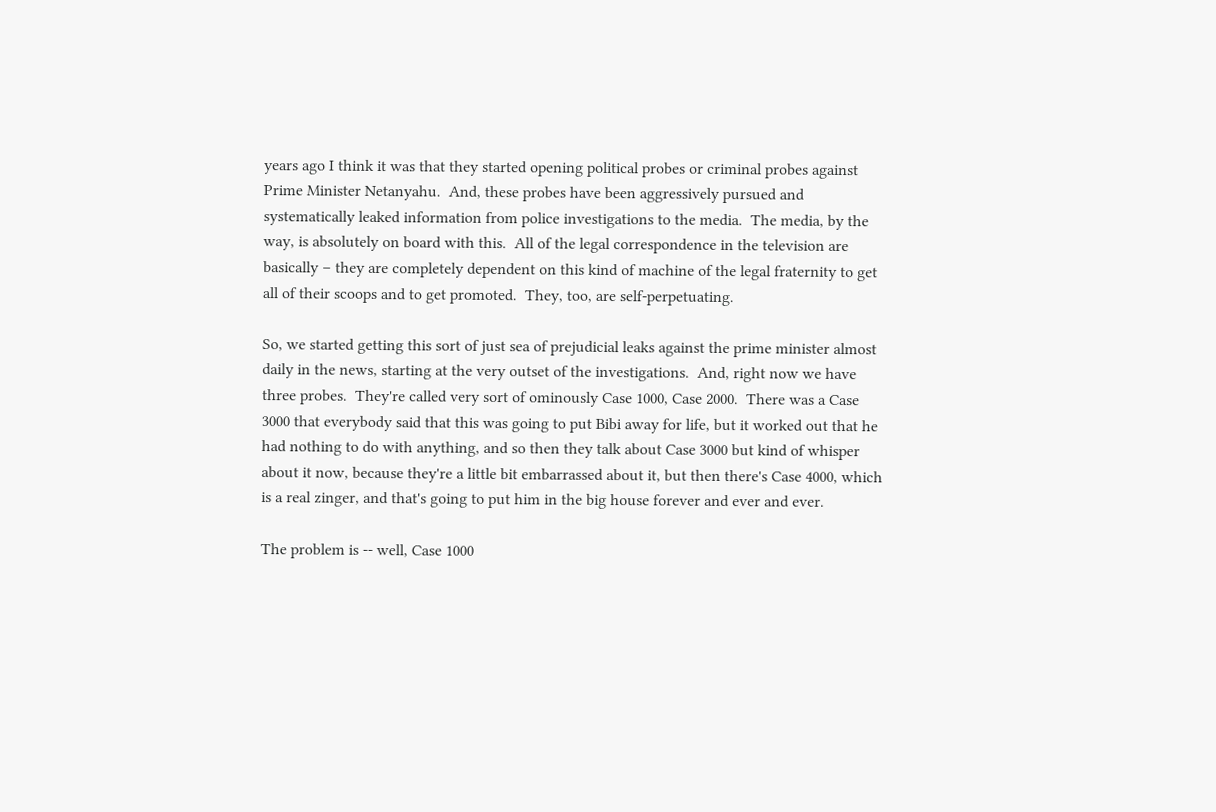years ago I think it was that they started opening political probes or criminal probes against Prime Minister Netanyahu.  And, these probes have been aggressively pursued and systematically leaked information from police investigations to the media.  The media, by the way, is absolutely on board with this.  All of the legal correspondence in the television are basically – they are completely dependent on this kind of machine of the legal fraternity to get all of their scoops and to get promoted.  They, too, are self-perpetuating.

So, we started getting this sort of just sea of prejudicial leaks against the prime minister almost daily in the news, starting at the very outset of the investigations.  And, right now we have three probes.  They're called very sort of ominously Case 1000, Case 2000.  There was a Case 3000 that everybody said that this was going to put Bibi away for life, but it worked out that he had nothing to do with anything, and so then they talk about Case 3000 but kind of whisper about it now, because they're a little bit embarrassed about it, but then there's Case 4000, which is a real zinger, and that's going to put him in the big house forever and ever and ever.

The problem is -- well, Case 1000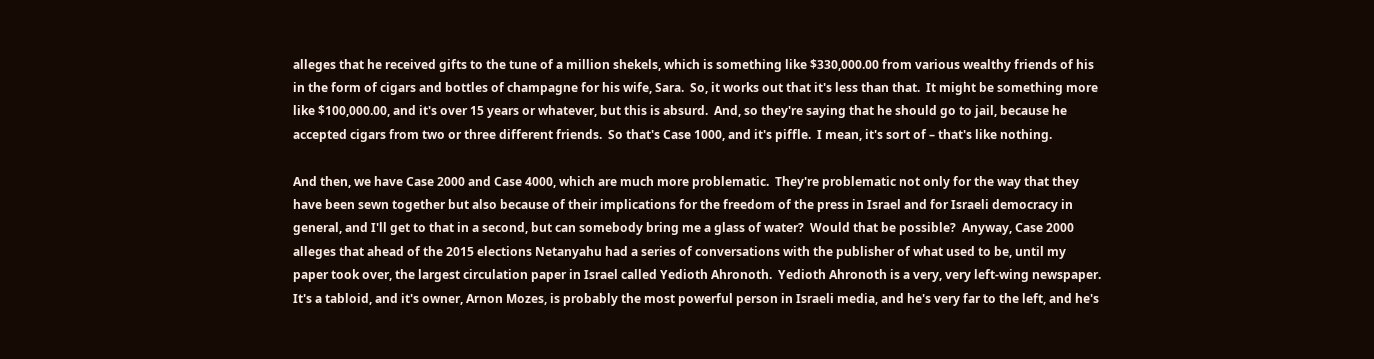alleges that he received gifts to the tune of a million shekels, which is something like $330,000.00 from various wealthy friends of his in the form of cigars and bottles of champagne for his wife, Sara.  So, it works out that it's less than that.  It might be something more like $100,000.00, and it's over 15 years or whatever, but this is absurd.  And, so they're saying that he should go to jail, because he accepted cigars from two or three different friends.  So that's Case 1000, and it's piffle.  I mean, it's sort of – that's like nothing.

And then, we have Case 2000 and Case 4000, which are much more problematic.  They're problematic not only for the way that they have been sewn together but also because of their implications for the freedom of the press in Israel and for Israeli democracy in general, and I'll get to that in a second, but can somebody bring me a glass of water?  Would that be possible?  Anyway, Case 2000 alleges that ahead of the 2015 elections Netanyahu had a series of conversations with the publisher of what used to be, until my paper took over, the largest circulation paper in Israel called Yedioth Ahronoth.  Yedioth Ahronoth is a very, very left-wing newspaper.  It's a tabloid, and it's owner, Arnon Mozes, is probably the most powerful person in Israeli media, and he's very far to the left, and he's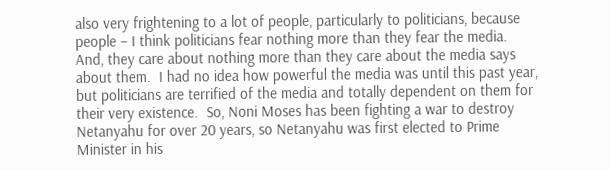also very frightening to a lot of people, particularly to politicians, because people – I think politicians fear nothing more than they fear the media.  And, they care about nothing more than they care about the media says about them.  I had no idea how powerful the media was until this past year, but politicians are terrified of the media and totally dependent on them for their very existence.  So, Noni Moses has been fighting a war to destroy Netanyahu for over 20 years, so Netanyahu was first elected to Prime Minister in his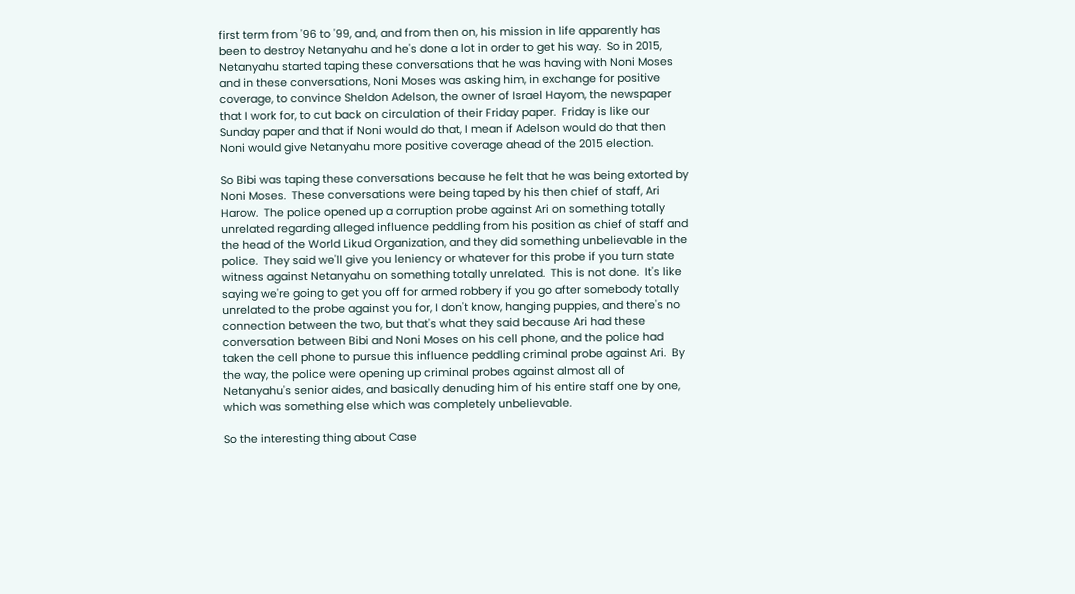first term from '96 to '99, and, and from then on, his mission in life apparently has been to destroy Netanyahu and he's done a lot in order to get his way.  So in 2015, Netanyahu started taping these conversations that he was having with Noni Moses and in these conversations, Noni Moses was asking him, in exchange for positive coverage, to convince Sheldon Adelson, the owner of Israel Hayom, the newspaper that I work for, to cut back on circulation of their Friday paper.  Friday is like our Sunday paper and that if Noni would do that, I mean if Adelson would do that then Noni would give Netanyahu more positive coverage ahead of the 2015 election.

So Bibi was taping these conversations because he felt that he was being extorted by Noni Moses.  These conversations were being taped by his then chief of staff, Ari Harow.  The police opened up a corruption probe against Ari on something totally unrelated regarding alleged influence peddling from his position as chief of staff and the head of the World Likud Organization, and they did something unbelievable in the police.  They said we'll give you leniency or whatever for this probe if you turn state witness against Netanyahu on something totally unrelated.  This is not done.  It's like saying we're going to get you off for armed robbery if you go after somebody totally unrelated to the probe against you for, I don't know, hanging puppies, and there's no connection between the two, but that's what they said because Ari had these conversation between Bibi and Noni Moses on his cell phone, and the police had taken the cell phone to pursue this influence peddling criminal probe against Ari.  By the way, the police were opening up criminal probes against almost all of Netanyahu's senior aides, and basically denuding him of his entire staff one by one, which was something else which was completely unbelievable.

So the interesting thing about Case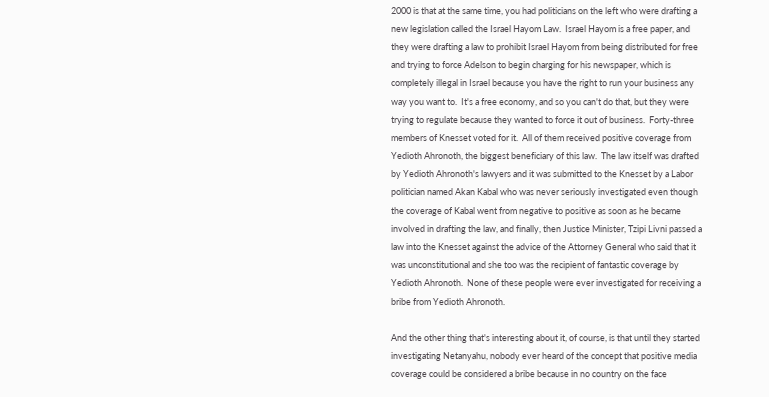2000 is that at the same time, you had politicians on the left who were drafting a new legislation called the Israel Hayom Law.  Israel Hayom is a free paper, and they were drafting a law to prohibit Israel Hayom from being distributed for free and trying to force Adelson to begin charging for his newspaper, which is completely illegal in Israel because you have the right to run your business any way you want to.  It's a free economy, and so you can't do that, but they were trying to regulate because they wanted to force it out of business.  Forty-three members of Knesset voted for it.  All of them received positive coverage from Yedioth Ahronoth, the biggest beneficiary of this law.  The law itself was drafted by Yedioth Ahronoth's lawyers and it was submitted to the Knesset by a Labor politician named Akan Kabal who was never seriously investigated even though the coverage of Kabal went from negative to positive as soon as he became involved in drafting the law, and finally, then Justice Minister, Tzipi Livni passed a law into the Knesset against the advice of the Attorney General who said that it was unconstitutional and she too was the recipient of fantastic coverage by Yedioth Ahronoth.  None of these people were ever investigated for receiving a bribe from Yedioth Ahronoth.

And the other thing that's interesting about it, of course, is that until they started investigating Netanyahu, nobody ever heard of the concept that positive media coverage could be considered a bribe because in no country on the face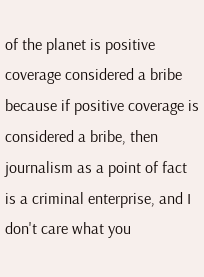of the planet is positive coverage considered a bribe because if positive coverage is considered a bribe, then journalism as a point of fact is a criminal enterprise, and I don't care what you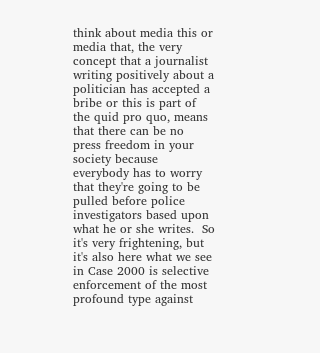think about media this or media that, the very concept that a journalist writing positively about a politician has accepted a bribe or this is part of the quid pro quo, means that there can be no press freedom in your society because everybody has to worry that they're going to be pulled before police investigators based upon what he or she writes.  So it's very frightening, but it's also here what we see in Case 2000 is selective enforcement of the most profound type against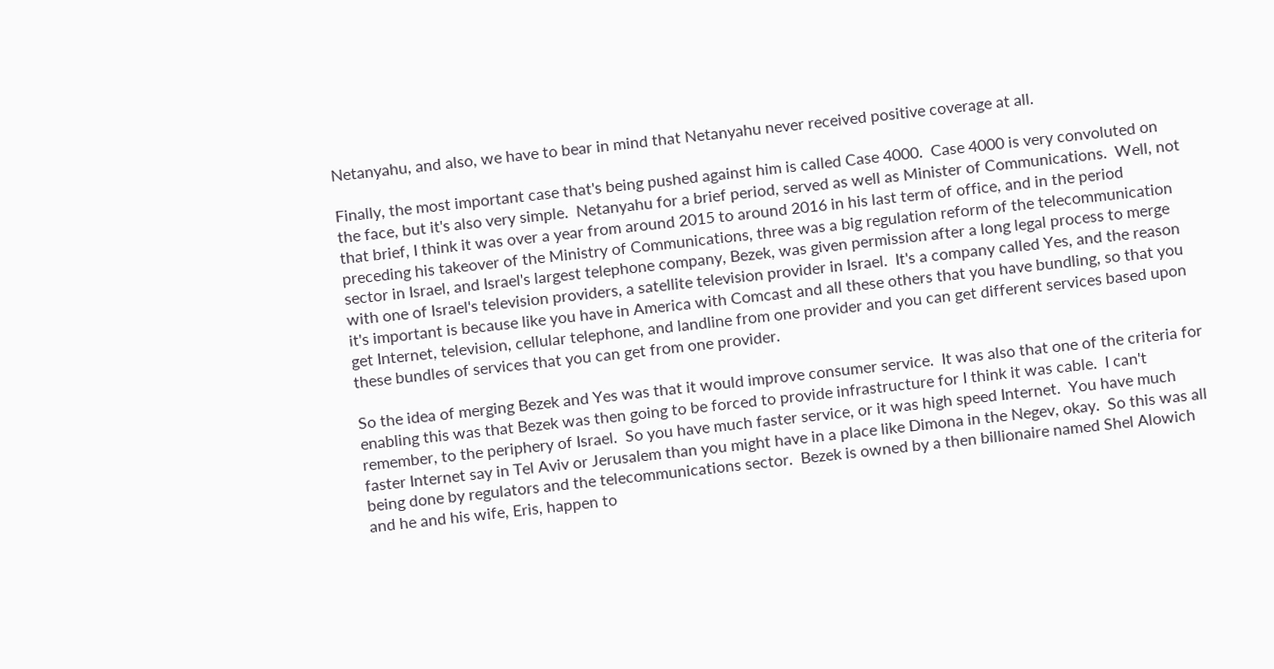Netanyahu, and also, we have to bear in mind that Netanyahu never received positive coverage at all.

Finally, the most important case that's being pushed against him is called Case 4000.  Case 4000 is very convoluted on the face, but it's also very simple.  Netanyahu for a brief period, served as well as Minister of Communications.  Well, not that brief, I think it was over a year from around 2015 to around 2016 in his last term of office, and in the period preceding his takeover of the Ministry of Communications, three was a big regulation reform of the telecommunication sector in Israel, and Israel's largest telephone company, Bezek, was given permission after a long legal process to merge with one of Israel's television providers, a satellite television provider in Israel.  It's a company called Yes, and the reason it's important is because like you have in America with Comcast and all these others that you have bundling, so that you get Internet, television, cellular telephone, and landline from one provider and you can get different services based upon these bundles of services that you can get from one provider.

So the idea of merging Bezek and Yes was that it would improve consumer service.  It was also that one of the criteria for enabling this was that Bezek was then going to be forced to provide infrastructure for I think it was cable.  I can't remember, to the periphery of Israel.  So you have much faster service, or it was high speed Internet.  You have much faster Internet say in Tel Aviv or Jerusalem than you might have in a place like Dimona in the Negev, okay.  So this was all being done by regulators and the telecommunications sector.  Bezek is owned by a then billionaire named Shel Alowich and he and his wife, Eris, happen to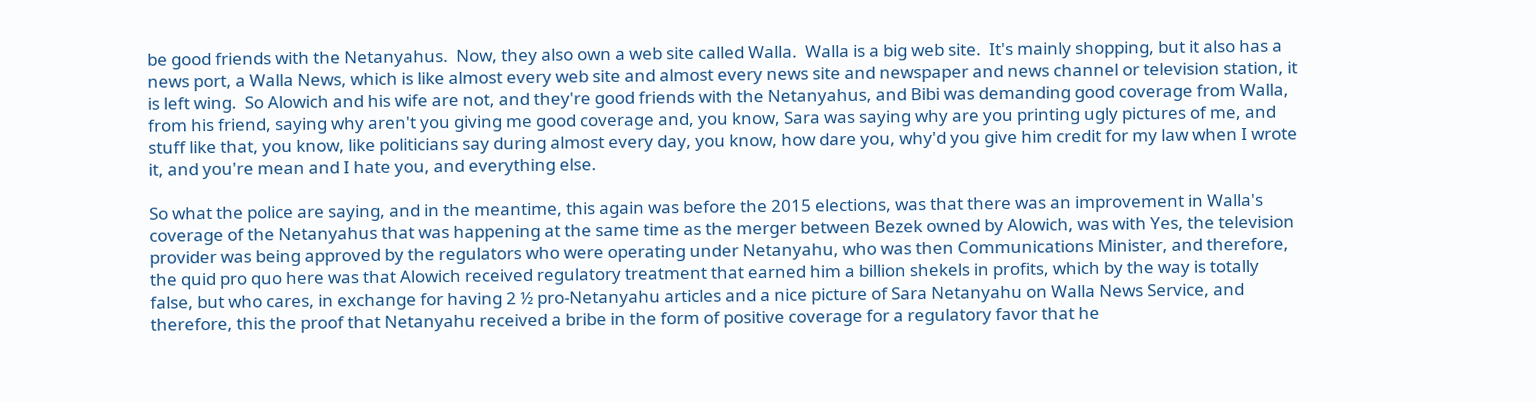be good friends with the Netanyahus.  Now, they also own a web site called Walla.  Walla is a big web site.  It's mainly shopping, but it also has a news port, a Walla News, which is like almost every web site and almost every news site and newspaper and news channel or television station, it is left wing.  So Alowich and his wife are not, and they're good friends with the Netanyahus, and Bibi was demanding good coverage from Walla, from his friend, saying why aren't you giving me good coverage and, you know, Sara was saying why are you printing ugly pictures of me, and stuff like that, you know, like politicians say during almost every day, you know, how dare you, why'd you give him credit for my law when I wrote it, and you're mean and I hate you, and everything else.

So what the police are saying, and in the meantime, this again was before the 2015 elections, was that there was an improvement in Walla's coverage of the Netanyahus that was happening at the same time as the merger between Bezek owned by Alowich, was with Yes, the television provider was being approved by the regulators who were operating under Netanyahu, who was then Communications Minister, and therefore, the quid pro quo here was that Alowich received regulatory treatment that earned him a billion shekels in profits, which by the way is totally false, but who cares, in exchange for having 2 ½ pro-Netanyahu articles and a nice picture of Sara Netanyahu on Walla News Service, and therefore, this the proof that Netanyahu received a bribe in the form of positive coverage for a regulatory favor that he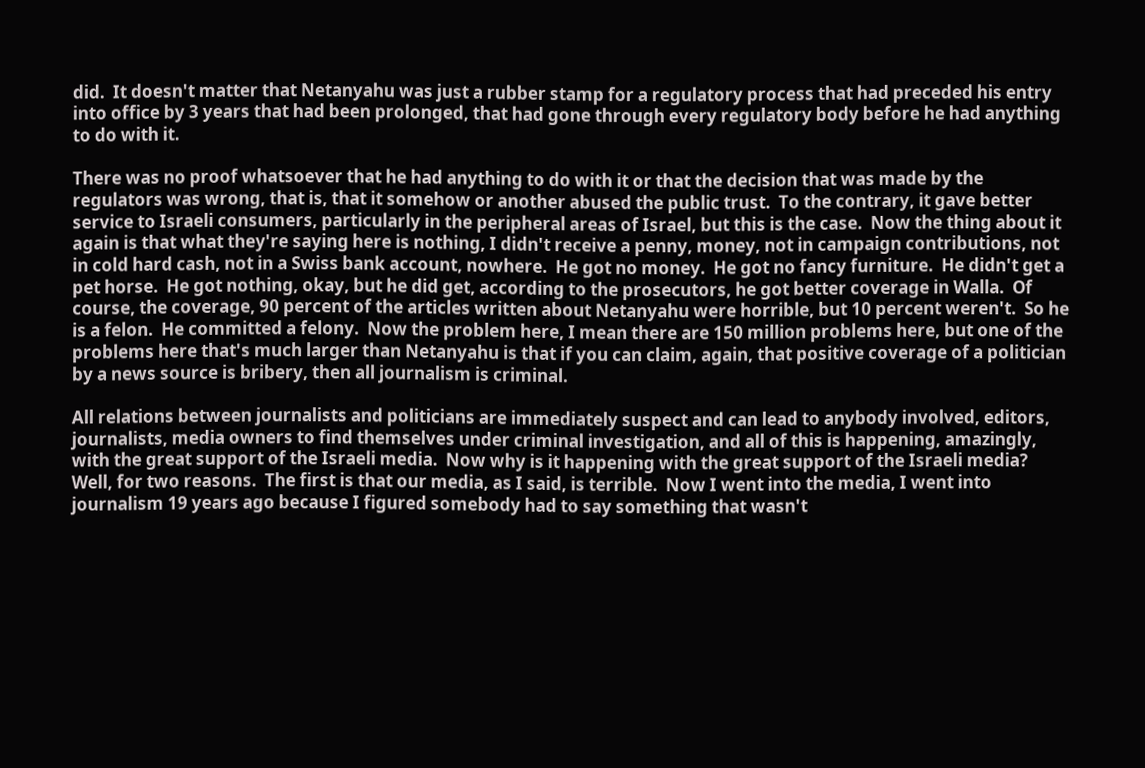did.  It doesn't matter that Netanyahu was just a rubber stamp for a regulatory process that had preceded his entry into office by 3 years that had been prolonged, that had gone through every regulatory body before he had anything to do with it.

There was no proof whatsoever that he had anything to do with it or that the decision that was made by the regulators was wrong, that is, that it somehow or another abused the public trust.  To the contrary, it gave better service to Israeli consumers, particularly in the peripheral areas of Israel, but this is the case.  Now the thing about it again is that what they're saying here is nothing, I didn't receive a penny, money, not in campaign contributions, not in cold hard cash, not in a Swiss bank account, nowhere.  He got no money.  He got no fancy furniture.  He didn't get a pet horse.  He got nothing, okay, but he did get, according to the prosecutors, he got better coverage in Walla.  Of course, the coverage, 90 percent of the articles written about Netanyahu were horrible, but 10 percent weren't.  So he is a felon.  He committed a felony.  Now the problem here, I mean there are 150 million problems here, but one of the problems here that's much larger than Netanyahu is that if you can claim, again, that positive coverage of a politician by a news source is bribery, then all journalism is criminal.

All relations between journalists and politicians are immediately suspect and can lead to anybody involved, editors, journalists, media owners to find themselves under criminal investigation, and all of this is happening, amazingly, with the great support of the Israeli media.  Now why is it happening with the great support of the Israeli media?  Well, for two reasons.  The first is that our media, as I said, is terrible.  Now I went into the media, I went into journalism 19 years ago because I figured somebody had to say something that wasn't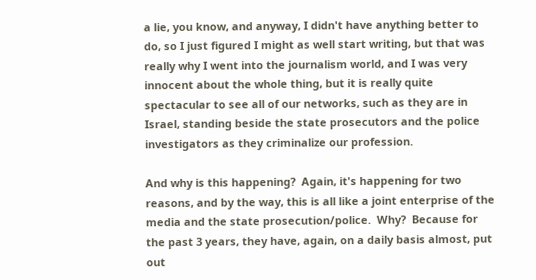a lie, you know, and anyway, I didn't have anything better to do, so I just figured I might as well start writing, but that was really why I went into the journalism world, and I was very innocent about the whole thing, but it is really quite spectacular to see all of our networks, such as they are in Israel, standing beside the state prosecutors and the police investigators as they criminalize our profession.

And why is this happening?  Again, it's happening for two reasons, and by the way, this is all like a joint enterprise of the media and the state prosecution/police.  Why?  Because for the past 3 years, they have, again, on a daily basis almost, put out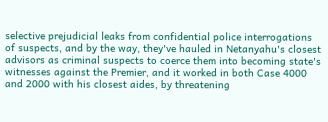selective prejudicial leaks from confidential police interrogations of suspects, and by the way, they've hauled in Netanyahu's closest advisors as criminal suspects to coerce them into becoming state's witnesses against the Premier, and it worked in both Case 4000 and 2000 with his closest aides, by threatening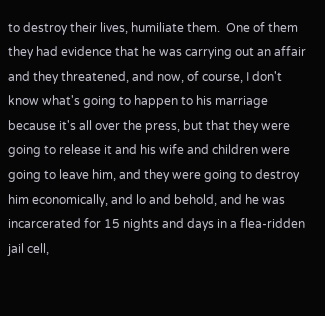to destroy their lives, humiliate them.  One of them they had evidence that he was carrying out an affair and they threatened, and now, of course, I don't know what's going to happen to his marriage because it's all over the press, but that they were going to release it and his wife and children were going to leave him, and they were going to destroy him economically, and lo and behold, and he was incarcerated for 15 nights and days in a flea-ridden jail cell,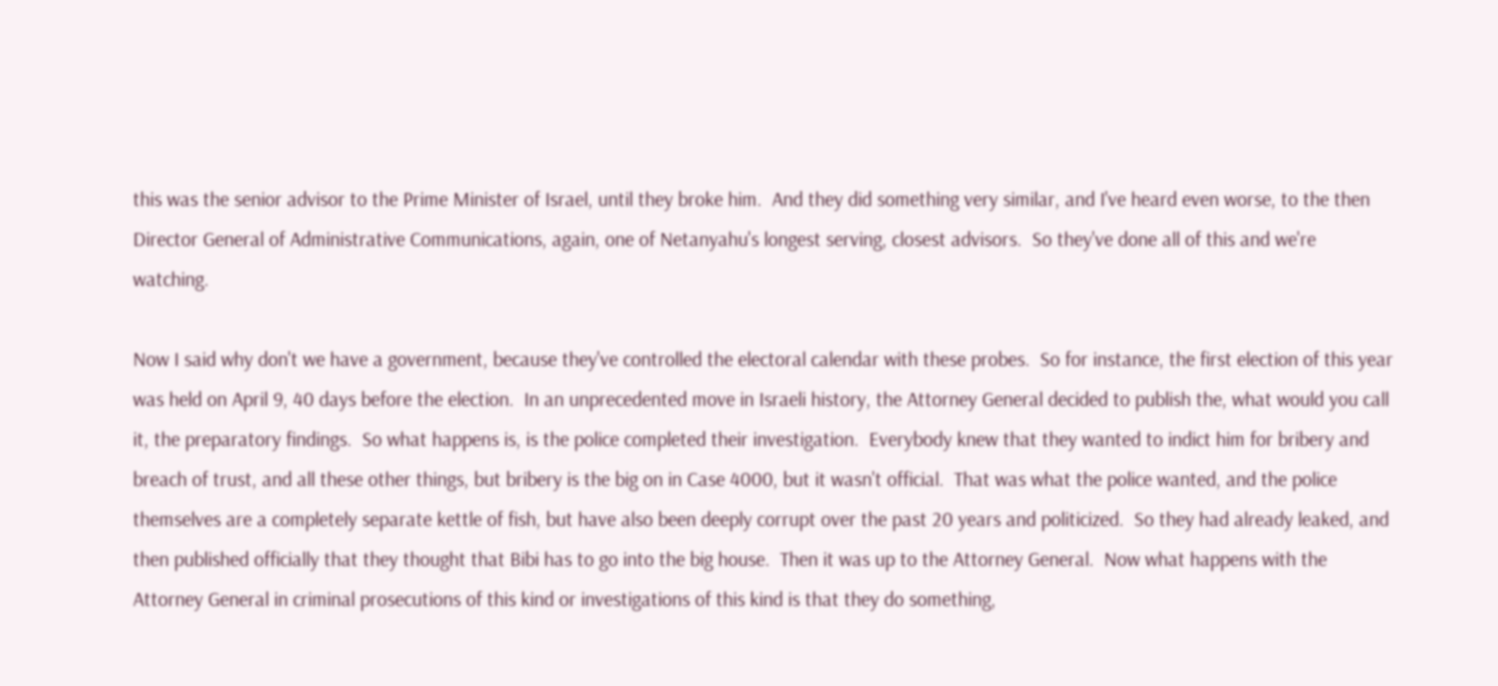this was the senior advisor to the Prime Minister of Israel, until they broke him.  And they did something very similar, and I've heard even worse, to the then Director General of Administrative Communications, again, one of Netanyahu's longest serving, closest advisors.  So they've done all of this and we're watching.

Now I said why don't we have a government, because they've controlled the electoral calendar with these probes.  So for instance, the first election of this year was held on April 9, 40 days before the election.  In an unprecedented move in Israeli history, the Attorney General decided to publish the, what would you call it, the preparatory findings.  So what happens is, is the police completed their investigation.  Everybody knew that they wanted to indict him for bribery and breach of trust, and all these other things, but bribery is the big on in Case 4000, but it wasn't official.  That was what the police wanted, and the police themselves are a completely separate kettle of fish, but have also been deeply corrupt over the past 20 years and politicized.  So they had already leaked, and then published officially that they thought that Bibi has to go into the big house.  Then it was up to the Attorney General.  Now what happens with the Attorney General in criminal prosecutions of this kind or investigations of this kind is that they do something,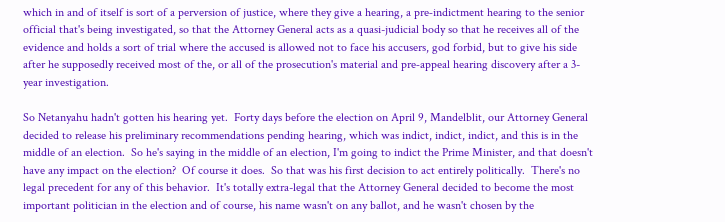which in and of itself is sort of a perversion of justice, where they give a hearing, a pre‑indictment hearing to the senior official that's being investigated, so that the Attorney General acts as a quasi-judicial body so that he receives all of the evidence and holds a sort of trial where the accused is allowed not to face his accusers, god forbid, but to give his side after he supposedly received most of the, or all of the prosecution's material and pre‑appeal hearing discovery after a 3-year investigation.

So Netanyahu hadn't gotten his hearing yet.  Forty days before the election on April 9, Mandelblit, our Attorney General decided to release his preliminary recommendations pending hearing, which was indict, indict, indict, and this is in the middle of an election.  So he's saying in the middle of an election, I'm going to indict the Prime Minister, and that doesn't have any impact on the election?  Of course it does.  So that was his first decision to act entirely politically.  There's no legal precedent for any of this behavior.  It's totally extra-legal that the Attorney General decided to become the most important politician in the election and of course, his name wasn't on any ballot, and he wasn't chosen by the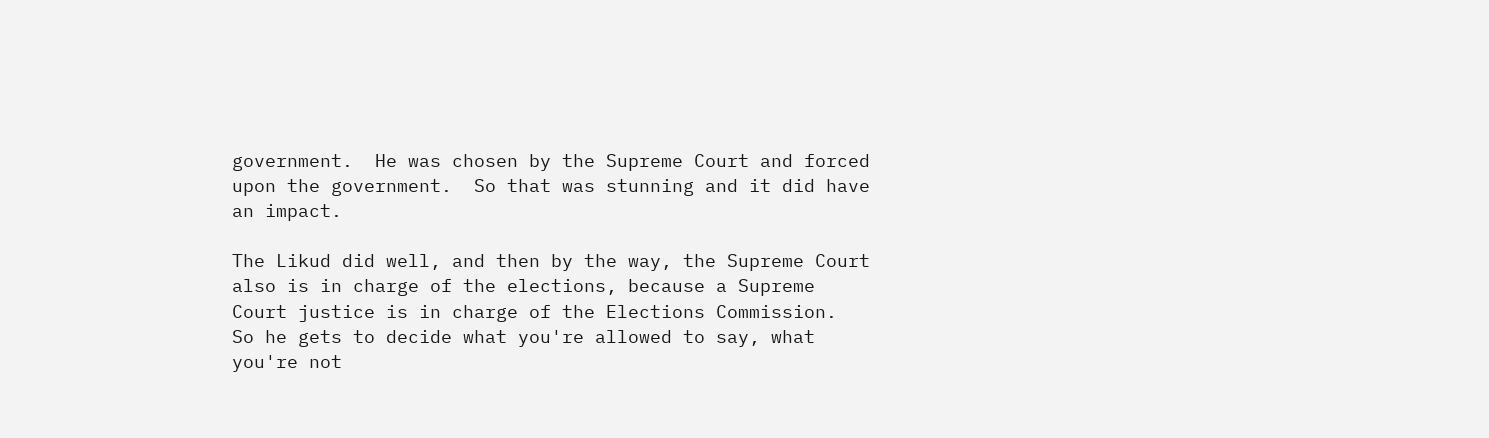government.  He was chosen by the Supreme Court and forced upon the government.  So that was stunning and it did have an impact.

The Likud did well, and then by the way, the Supreme Court also is in charge of the elections, because a Supreme Court justice is in charge of the Elections Commission.  So he gets to decide what you're allowed to say, what you're not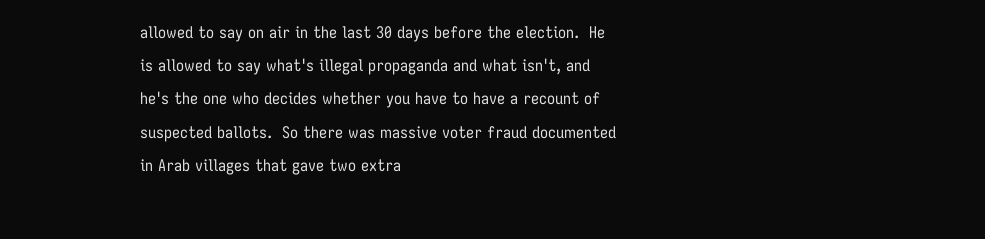allowed to say on air in the last 30 days before the election.  He is allowed to say what's illegal propaganda and what isn't, and he's the one who decides whether you have to have a recount of suspected ballots.  So there was massive voter fraud documented in Arab villages that gave two extra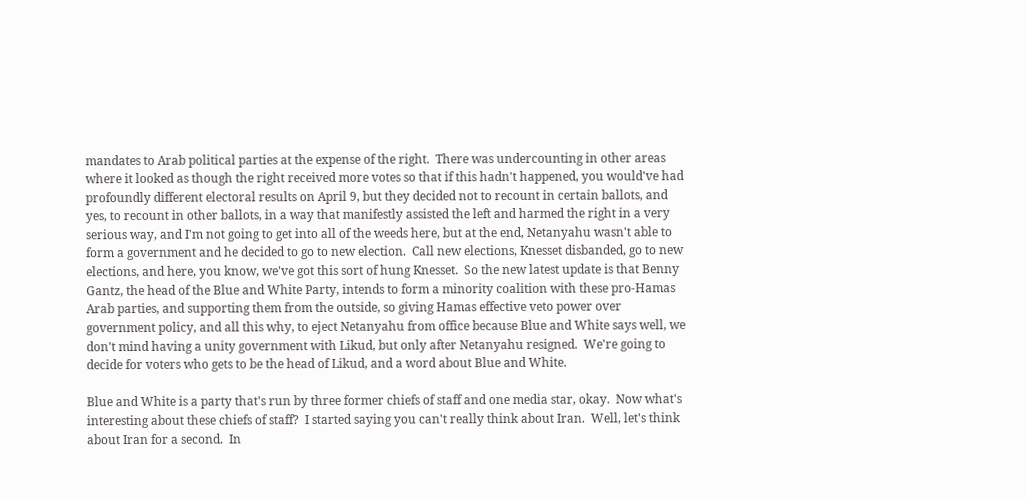mandates to Arab political parties at the expense of the right.  There was undercounting in other areas where it looked as though the right received more votes so that if this hadn't happened, you would've had profoundly different electoral results on April 9, but they decided not to recount in certain ballots, and yes, to recount in other ballots, in a way that manifestly assisted the left and harmed the right in a very serious way, and I'm not going to get into all of the weeds here, but at the end, Netanyahu wasn't able to form a government and he decided to go to new election.  Call new elections, Knesset disbanded, go to new elections, and here, you know, we've got this sort of hung Knesset.  So the new latest update is that Benny Gantz, the head of the Blue and White Party, intends to form a minority coalition with these pro-Hamas Arab parties, and supporting them from the outside, so giving Hamas effective veto power over government policy, and all this why, to eject Netanyahu from office because Blue and White says well, we don't mind having a unity government with Likud, but only after Netanyahu resigned.  We're going to decide for voters who gets to be the head of Likud, and a word about Blue and White.

Blue and White is a party that's run by three former chiefs of staff and one media star, okay.  Now what's interesting about these chiefs of staff?  I started saying you can't really think about Iran.  Well, let's think about Iran for a second.  In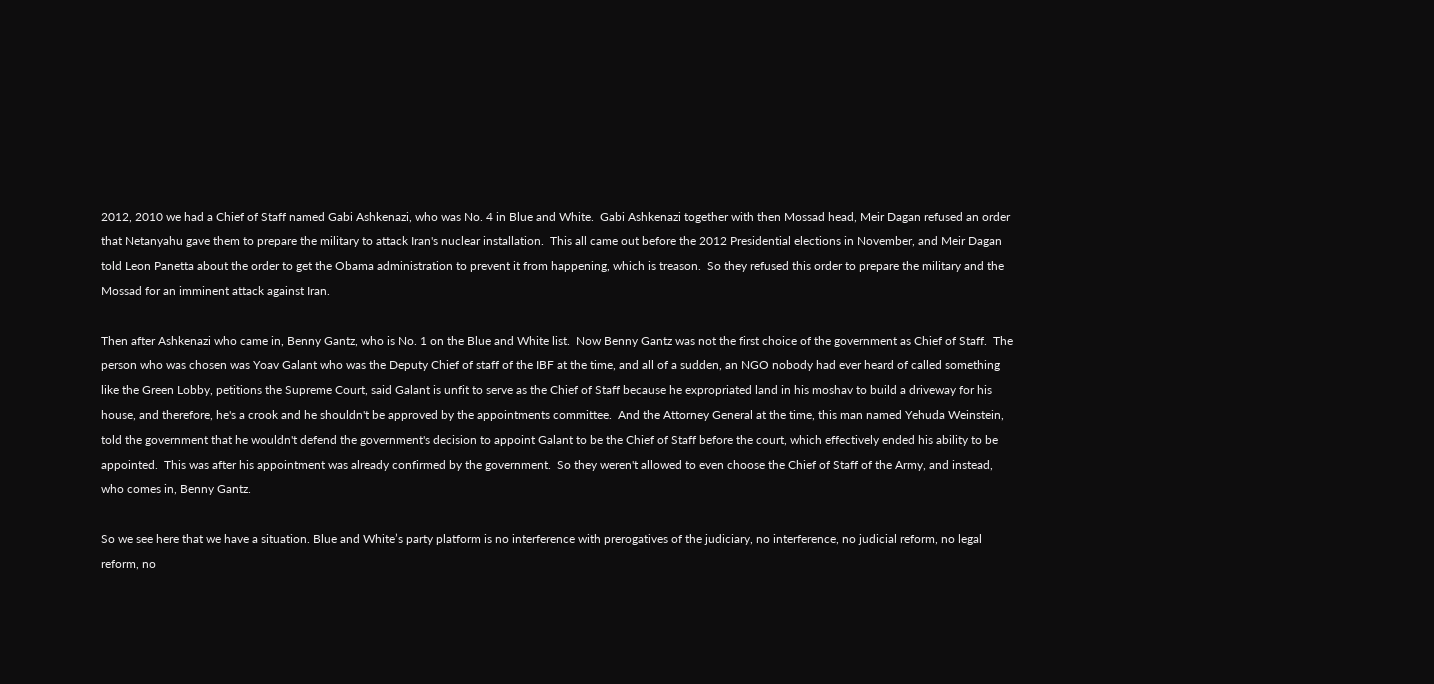2012, 2010 we had a Chief of Staff named Gabi Ashkenazi, who was No. 4 in Blue and White.  Gabi Ashkenazi together with then Mossad head, Meir Dagan refused an order that Netanyahu gave them to prepare the military to attack Iran's nuclear installation.  This all came out before the 2012 Presidential elections in November, and Meir Dagan told Leon Panetta about the order to get the Obama administration to prevent it from happening, which is treason.  So they refused this order to prepare the military and the Mossad for an imminent attack against Iran.

Then after Ashkenazi who came in, Benny Gantz, who is No. 1 on the Blue and White list.  Now Benny Gantz was not the first choice of the government as Chief of Staff.  The person who was chosen was Yoav Galant who was the Deputy Chief of staff of the IBF at the time, and all of a sudden, an NGO nobody had ever heard of called something like the Green Lobby, petitions the Supreme Court, said Galant is unfit to serve as the Chief of Staff because he expropriated land in his moshav to build a driveway for his house, and therefore, he's a crook and he shouldn't be approved by the appointments committee.  And the Attorney General at the time, this man named Yehuda Weinstein, told the government that he wouldn't defend the government's decision to appoint Galant to be the Chief of Staff before the court, which effectively ended his ability to be appointed.  This was after his appointment was already confirmed by the government.  So they weren't allowed to even choose the Chief of Staff of the Army, and instead, who comes in, Benny Gantz.

So we see here that we have a situation. Blue and White’s party platform is no interference with prerogatives of the judiciary, no interference, no judicial reform, no legal reform, no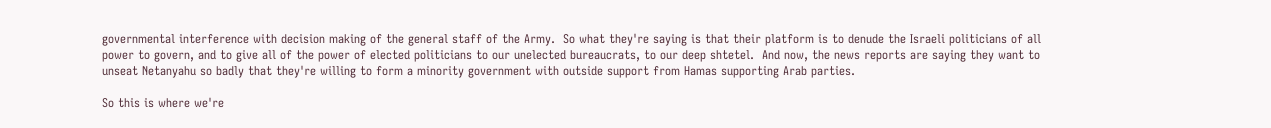governmental interference with decision making of the general staff of the Army.  So what they're saying is that their platform is to denude the Israeli politicians of all power to govern, and to give all of the power of elected politicians to our unelected bureaucrats, to our deep shtetel.  And now, the news reports are saying they want to unseat Netanyahu so badly that they're willing to form a minority government with outside support from Hamas supporting Arab parties.

So this is where we're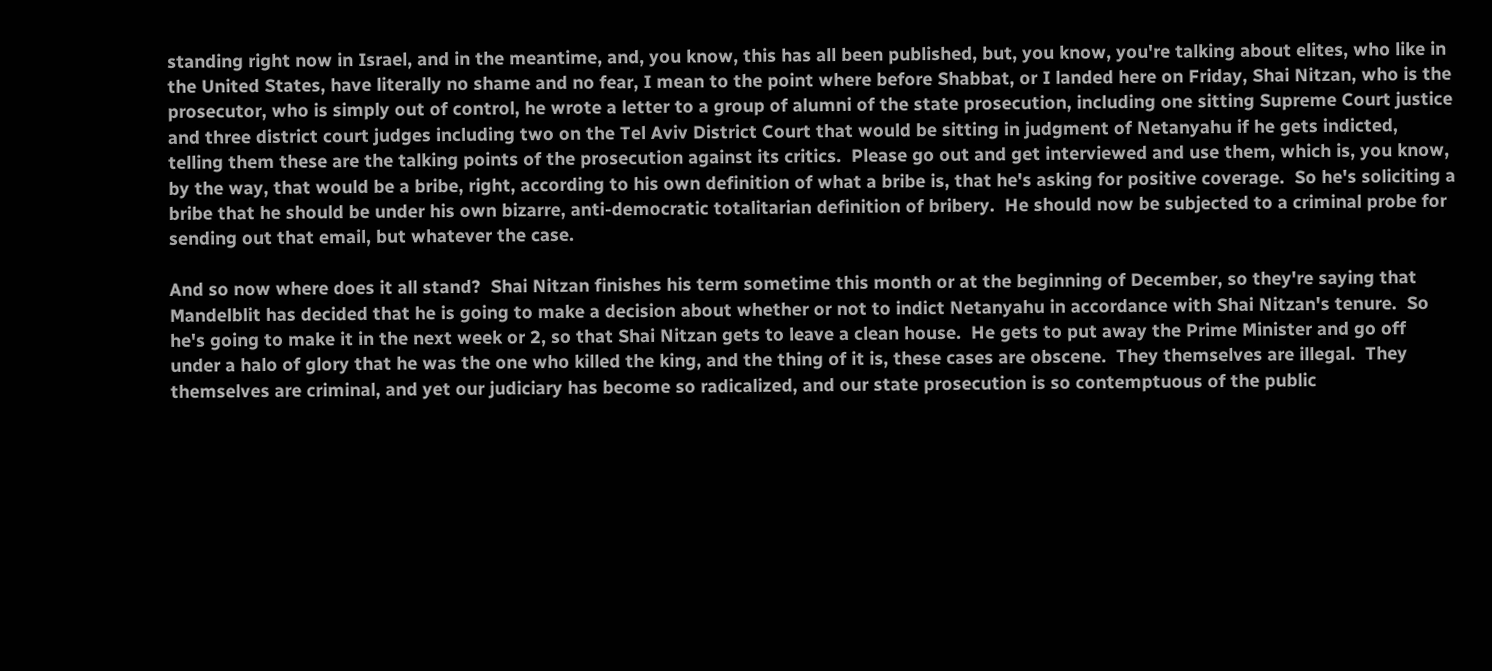standing right now in Israel, and in the meantime, and, you know, this has all been published, but, you know, you're talking about elites, who like in the United States, have literally no shame and no fear, I mean to the point where before Shabbat, or I landed here on Friday, Shai Nitzan, who is the prosecutor, who is simply out of control, he wrote a letter to a group of alumni of the state prosecution, including one sitting Supreme Court justice and three district court judges including two on the Tel Aviv District Court that would be sitting in judgment of Netanyahu if he gets indicted, telling them these are the talking points of the prosecution against its critics.  Please go out and get interviewed and use them, which is, you know, by the way, that would be a bribe, right, according to his own definition of what a bribe is, that he's asking for positive coverage.  So he's soliciting a bribe that he should be under his own bizarre, anti-democratic totalitarian definition of bribery.  He should now be subjected to a criminal probe for sending out that email, but whatever the case.

And so now where does it all stand?  Shai Nitzan finishes his term sometime this month or at the beginning of December, so they're saying that Mandelblit has decided that he is going to make a decision about whether or not to indict Netanyahu in accordance with Shai Nitzan's tenure.  So he's going to make it in the next week or 2, so that Shai Nitzan gets to leave a clean house.  He gets to put away the Prime Minister and go off under a halo of glory that he was the one who killed the king, and the thing of it is, these cases are obscene.  They themselves are illegal.  They themselves are criminal, and yet our judiciary has become so radicalized, and our state prosecution is so contemptuous of the public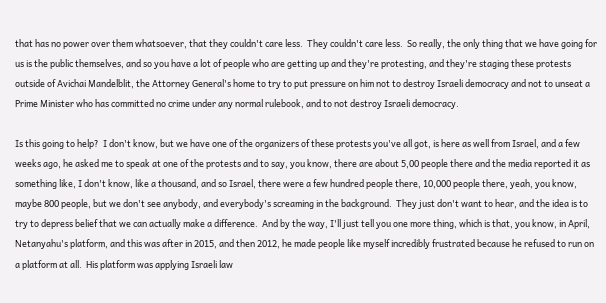that has no power over them whatsoever, that they couldn't care less.  They couldn't care less.  So really, the only thing that we have going for us is the public themselves, and so you have a lot of people who are getting up and they're protesting, and they're staging these protests outside of Avichai Mandelblit, the Attorney General's home to try to put pressure on him not to destroy Israeli democracy and not to unseat a Prime Minister who has committed no crime under any normal rulebook, and to not destroy Israeli democracy.

Is this going to help?  I don't know, but we have one of the organizers of these protests you've all got, is here as well from Israel, and a few weeks ago, he asked me to speak at one of the protests and to say, you know, there are about 5,00 people there and the media reported it as something like, I don't know, like a thousand, and so Israel, there were a few hundred people there, 10,000 people there, yeah, you know, maybe 800 people, but we don't see anybody, and everybody's screaming in the background.  They just don't want to hear, and the idea is to try to depress belief that we can actually make a difference.  And by the way, I'll just tell you one more thing, which is that, you know, in April, Netanyahu's platform, and this was after in 2015, and then 2012, he made people like myself incredibly frustrated because he refused to run on a platform at all.  His platform was applying Israeli law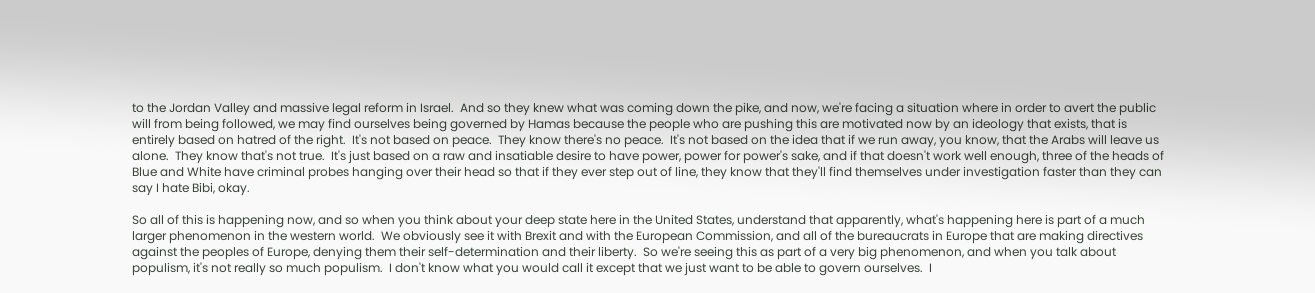to the Jordan Valley and massive legal reform in Israel.  And so they knew what was coming down the pike, and now, we're facing a situation where in order to avert the public will from being followed, we may find ourselves being governed by Hamas because the people who are pushing this are motivated now by an ideology that exists, that is entirely based on hatred of the right.  It's not based on peace.  They know there's no peace.  It's not based on the idea that if we run away, you know, that the Arabs will leave us alone.  They know that's not true.  It's just based on a raw and insatiable desire to have power, power for power's sake, and if that doesn't work well enough, three of the heads of Blue and White have criminal probes hanging over their head so that if they ever step out of line, they know that they'll find themselves under investigation faster than they can say I hate Bibi, okay.

So all of this is happening now, and so when you think about your deep state here in the United States, understand that apparently, what's happening here is part of a much larger phenomenon in the western world.  We obviously see it with Brexit and with the European Commission, and all of the bureaucrats in Europe that are making directives against the peoples of Europe, denying them their self-determination and their liberty.  So we're seeing this as part of a very big phenomenon, and when you talk about populism, it's not really so much populism.  I don't know what you would call it except that we just want to be able to govern ourselves.  I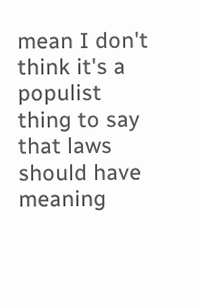mean I don't think it's a populist thing to say that laws should have meaning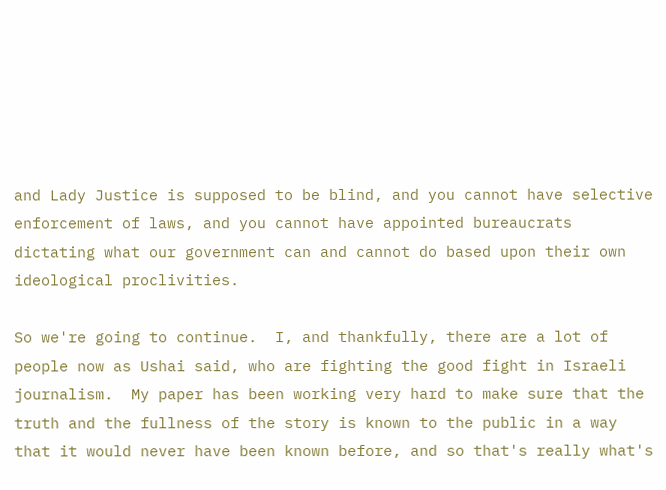and Lady Justice is supposed to be blind, and you cannot have selective enforcement of laws, and you cannot have appointed bureaucrats dictating what our government can and cannot do based upon their own ideological proclivities.

So we're going to continue.  I, and thankfully, there are a lot of people now as Ushai said, who are fighting the good fight in Israeli journalism.  My paper has been working very hard to make sure that the truth and the fullness of the story is known to the public in a way that it would never have been known before, and so that's really what's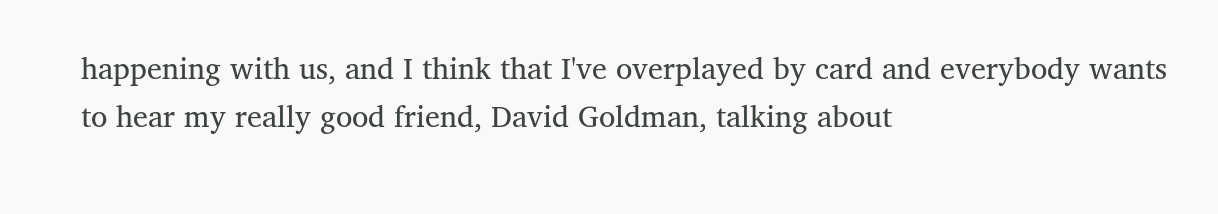happening with us, and I think that I've overplayed by card and everybody wants to hear my really good friend, David Goldman, talking about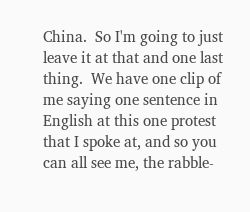China.  So I'm going to just leave it at that and one last thing.  We have one clip of me saying one sentence in English at this one protest that I spoke at, and so you can all see me, the rabble-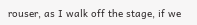rouser, as I walk off the stage, if we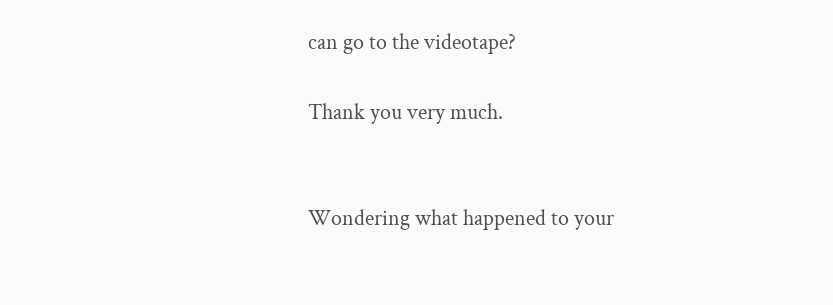can go to the videotape?

Thank you very much.


Wondering what happened to your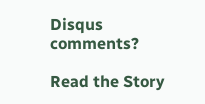Disqus comments?

Read the Story